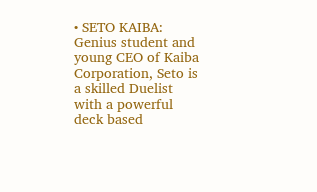• SETO KAIBA: Genius student and young CEO of Kaiba Corporation, Seto is a skilled Duelist with a powerful deck based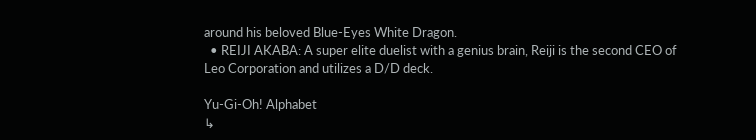around his beloved Blue-Eyes White Dragon.
  • REIJI AKABA: A super elite duelist with a genius brain, Reiji is the second CEO of Leo Corporation and utilizes a D/D deck.

Yu-Gi-Oh! Alphabet
↳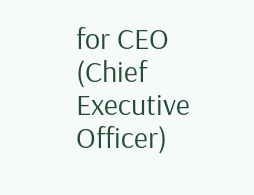for CEO (Chief Executive Officer)